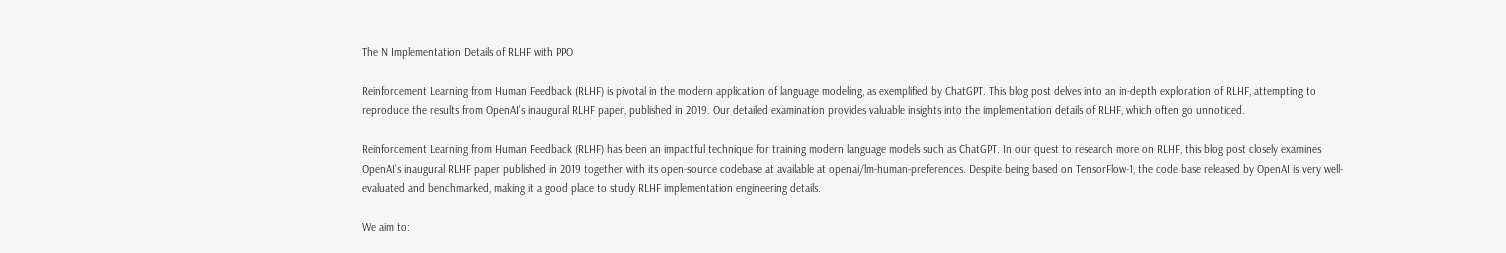The N Implementation Details of RLHF with PPO

Reinforcement Learning from Human Feedback (RLHF) is pivotal in the modern application of language modeling, as exemplified by ChatGPT. This blog post delves into an in-depth exploration of RLHF, attempting to reproduce the results from OpenAI's inaugural RLHF paper, published in 2019. Our detailed examination provides valuable insights into the implementation details of RLHF, which often go unnoticed.

Reinforcement Learning from Human Feedback (RLHF) has been an impactful technique for training modern language models such as ChatGPT. In our quest to research more on RLHF, this blog post closely examines OpenAI’s inaugural RLHF paper published in 2019 together with its open-source codebase at available at openai/lm-human-preferences. Despite being based on TensorFlow-1, the code base released by OpenAI is very well-evaluated and benchmarked, making it a good place to study RLHF implementation engineering details.

We aim to: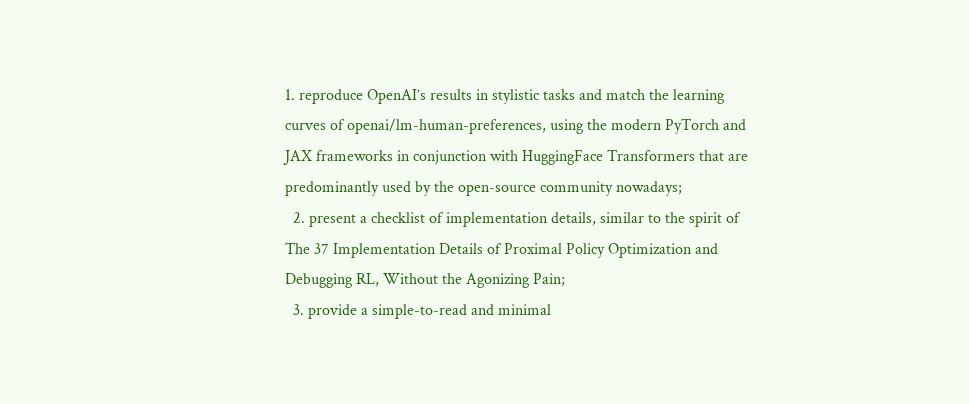1. reproduce OpenAI’s results in stylistic tasks and match the learning curves of openai/lm-human-preferences, using the modern PyTorch and JAX frameworks in conjunction with HuggingFace Transformers that are predominantly used by the open-source community nowadays;
  2. present a checklist of implementation details, similar to the spirit of The 37 Implementation Details of Proximal Policy Optimization and Debugging RL, Without the Agonizing Pain;
  3. provide a simple-to-read and minimal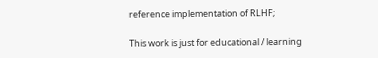reference implementation of RLHF;

This work is just for educational / learning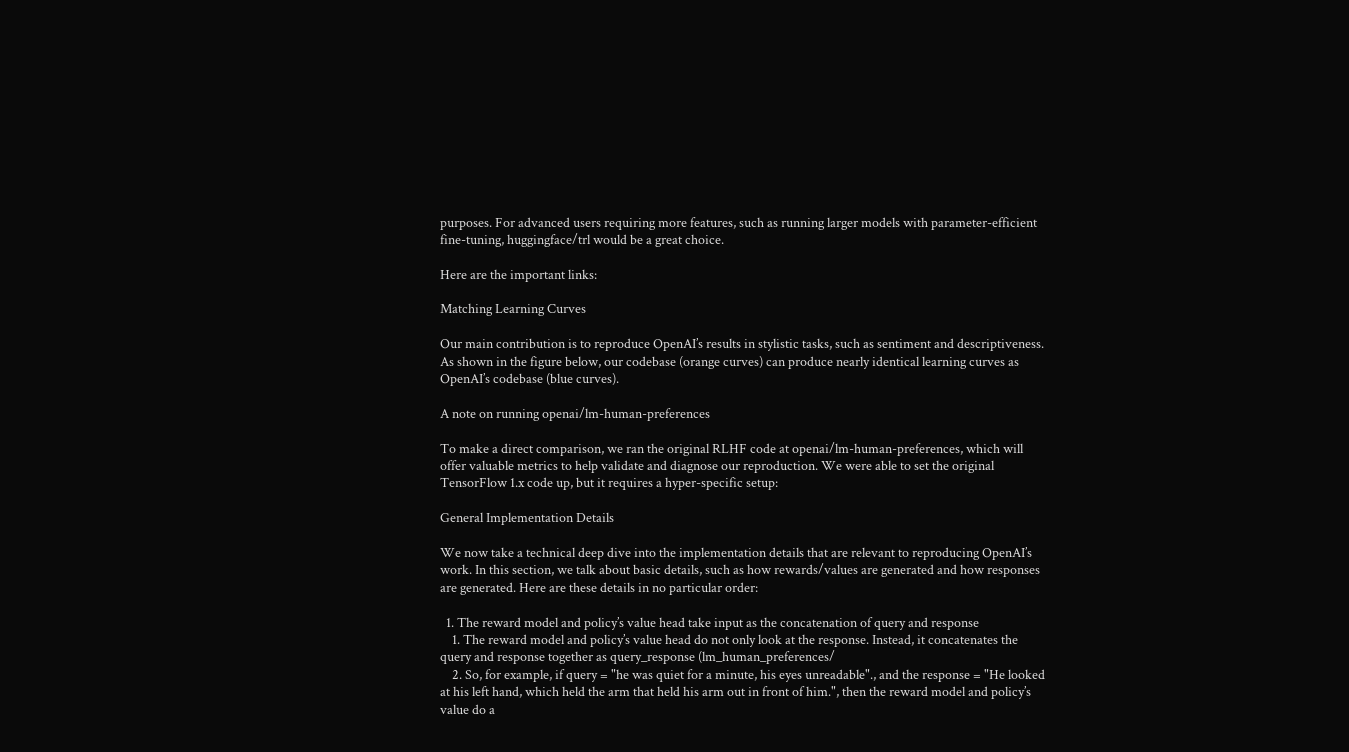purposes. For advanced users requiring more features, such as running larger models with parameter-efficient fine-tuning, huggingface/trl would be a great choice.

Here are the important links:

Matching Learning Curves

Our main contribution is to reproduce OpenAI’s results in stylistic tasks, such as sentiment and descriptiveness. As shown in the figure below, our codebase (orange curves) can produce nearly identical learning curves as OpenAI’s codebase (blue curves).

A note on running openai/lm-human-preferences

To make a direct comparison, we ran the original RLHF code at openai/lm-human-preferences, which will offer valuable metrics to help validate and diagnose our reproduction. We were able to set the original TensorFlow 1.x code up, but it requires a hyper-specific setup:

General Implementation Details

We now take a technical deep dive into the implementation details that are relevant to reproducing OpenAI’s work. In this section, we talk about basic details, such as how rewards/values are generated and how responses are generated. Here are these details in no particular order:

  1. The reward model and policy’s value head take input as the concatenation of query and response
    1. The reward model and policy’s value head do not only look at the response. Instead, it concatenates the query and response together as query_response (lm_human_preferences/
    2. So, for example, if query = "he was quiet for a minute, his eyes unreadable"., and the response = "He looked at his left hand, which held the arm that held his arm out in front of him.", then the reward model and policy’s value do a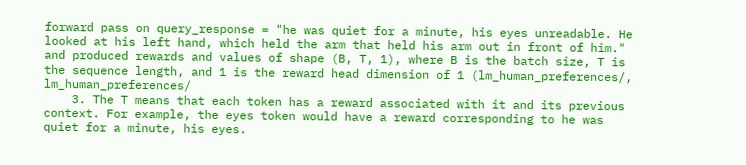forward pass on query_response = "he was quiet for a minute, his eyes unreadable. He looked at his left hand, which held the arm that held his arm out in front of him." and produced rewards and values of shape (B, T, 1), where B is the batch size, T is the sequence length, and 1 is the reward head dimension of 1 (lm_human_preferences/, lm_human_preferences/
    3. The T means that each token has a reward associated with it and its previous context. For example, the eyes token would have a reward corresponding to he was quiet for a minute, his eyes.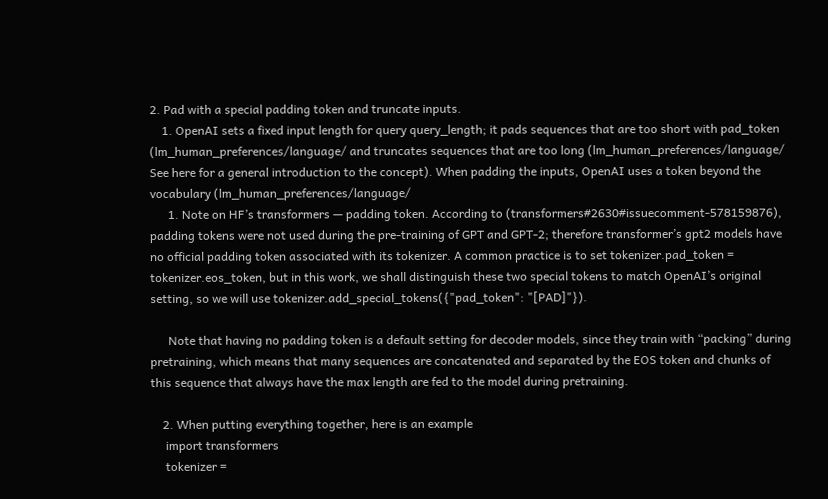2. Pad with a special padding token and truncate inputs.
    1. OpenAI sets a fixed input length for query query_length; it pads sequences that are too short with pad_token (lm_human_preferences/language/ and truncates sequences that are too long (lm_human_preferences/language/ See here for a general introduction to the concept). When padding the inputs, OpenAI uses a token beyond the vocabulary (lm_human_preferences/language/
      1. Note on HF’s transformers — padding token. According to (transformers#2630#issuecomment-578159876), padding tokens were not used during the pre-training of GPT and GPT-2; therefore transformer’s gpt2 models have no official padding token associated with its tokenizer. A common practice is to set tokenizer.pad_token = tokenizer.eos_token, but in this work, we shall distinguish these two special tokens to match OpenAI’s original setting, so we will use tokenizer.add_special_tokens({"pad_token": "[PAD]"}).

      Note that having no padding token is a default setting for decoder models, since they train with “packing” during pretraining, which means that many sequences are concatenated and separated by the EOS token and chunks of this sequence that always have the max length are fed to the model during pretraining.

    2. When putting everything together, here is an example
     import transformers
     tokenizer =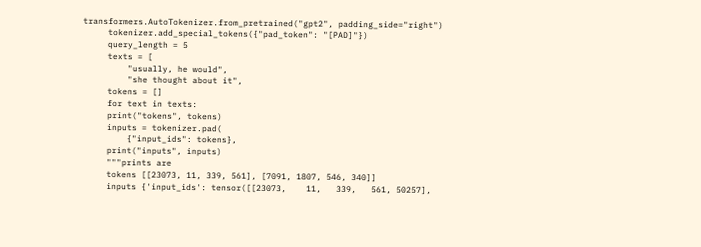transformers.AutoTokenizer.from_pretrained("gpt2", padding_side="right")
     tokenizer.add_special_tokens({"pad_token": "[PAD]"})
     query_length = 5
     texts = [
         "usually, he would",
         "she thought about it",
     tokens = []
     for text in texts:
     print("tokens", tokens)
     inputs = tokenizer.pad(
         {"input_ids": tokens},
     print("inputs", inputs)
     """prints are
     tokens [[23073, 11, 339, 561], [7091, 1807, 546, 340]]
     inputs {'input_ids': tensor([[23073,    11,   339,   561, 50257],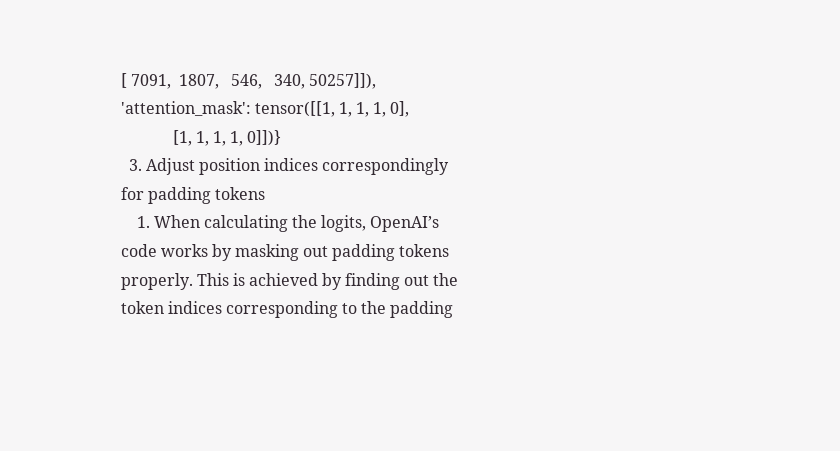[ 7091,  1807,   546,   340, 50257]]), 'attention_mask': tensor([[1, 1, 1, 1, 0],
             [1, 1, 1, 1, 0]])}
  3. Adjust position indices correspondingly for padding tokens
    1. When calculating the logits, OpenAI’s code works by masking out padding tokens properly. This is achieved by finding out the token indices corresponding to the padding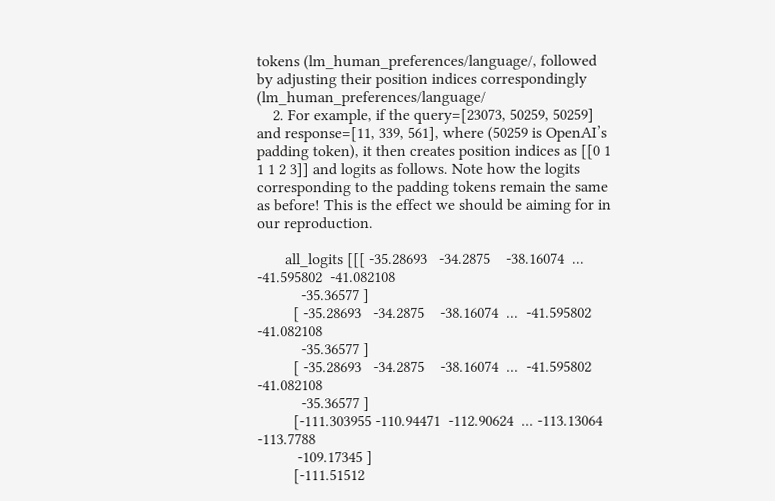tokens (lm_human_preferences/language/, followed by adjusting their position indices correspondingly (lm_human_preferences/language/
    2. For example, if the query=[23073, 50259, 50259] and response=[11, 339, 561], where (50259 is OpenAI’s padding token), it then creates position indices as [[0 1 1 1 2 3]] and logits as follows. Note how the logits corresponding to the padding tokens remain the same as before! This is the effect we should be aiming for in our reproduction.

       all_logits [[[ -35.28693   -34.2875    -38.16074  ...  -41.595802  -41.082108
           -35.36577 ]
         [ -35.28693   -34.2875    -38.16074  ...  -41.595802  -41.082108
           -35.36577 ]
         [ -35.28693   -34.2875    -38.16074  ...  -41.595802  -41.082108
           -35.36577 ]
         [-111.303955 -110.94471  -112.90624  ... -113.13064  -113.7788
          -109.17345 ]
         [-111.51512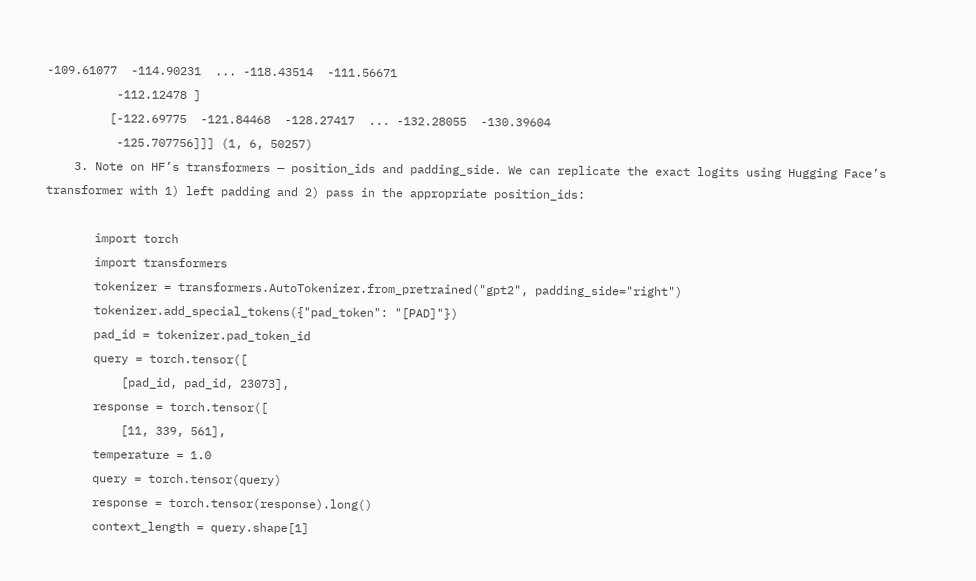-109.61077  -114.90231  ... -118.43514  -111.56671
          -112.12478 ]
         [-122.69775  -121.84468  -128.27417  ... -132.28055  -130.39604
          -125.707756]]] (1, 6, 50257)
    3. Note on HF’s transformers — position_ids and padding_side. We can replicate the exact logits using Hugging Face’s transformer with 1) left padding and 2) pass in the appropriate position_ids:

       import torch
       import transformers
       tokenizer = transformers.AutoTokenizer.from_pretrained("gpt2", padding_side="right")
       tokenizer.add_special_tokens({"pad_token": "[PAD]"})
       pad_id = tokenizer.pad_token_id
       query = torch.tensor([
           [pad_id, pad_id, 23073],
       response = torch.tensor([
           [11, 339, 561],
       temperature = 1.0
       query = torch.tensor(query)
       response = torch.tensor(response).long()
       context_length = query.shape[1]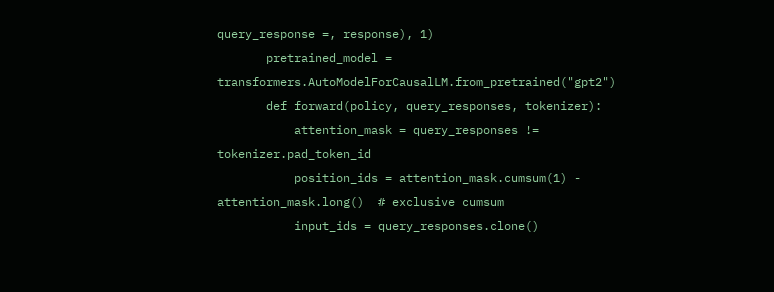query_response =, response), 1)
       pretrained_model = transformers.AutoModelForCausalLM.from_pretrained("gpt2")
       def forward(policy, query_responses, tokenizer):
           attention_mask = query_responses != tokenizer.pad_token_id
           position_ids = attention_mask.cumsum(1) - attention_mask.long()  # exclusive cumsum
           input_ids = query_responses.clone()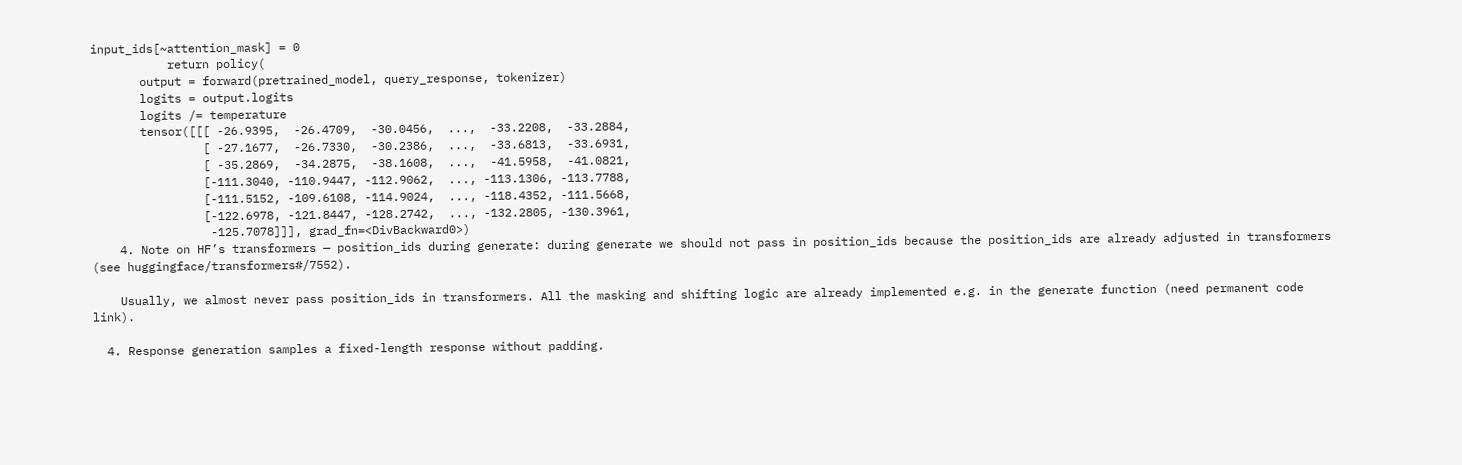input_ids[~attention_mask] = 0
           return policy(
       output = forward(pretrained_model, query_response, tokenizer)
       logits = output.logits
       logits /= temperature
       tensor([[[ -26.9395,  -26.4709,  -30.0456,  ...,  -33.2208,  -33.2884,
                [ -27.1677,  -26.7330,  -30.2386,  ...,  -33.6813,  -33.6931,
                [ -35.2869,  -34.2875,  -38.1608,  ...,  -41.5958,  -41.0821,
                [-111.3040, -110.9447, -112.9062,  ..., -113.1306, -113.7788,
                [-111.5152, -109.6108, -114.9024,  ..., -118.4352, -111.5668,
                [-122.6978, -121.8447, -128.2742,  ..., -132.2805, -130.3961,
                 -125.7078]]], grad_fn=<DivBackward0>)
    4. Note on HF’s transformers — position_ids during generate: during generate we should not pass in position_ids because the position_ids are already adjusted in transformers (see huggingface/transformers#/7552).

    Usually, we almost never pass position_ids in transformers. All the masking and shifting logic are already implemented e.g. in the generate function (need permanent code link).

  4. Response generation samples a fixed-length response without padding.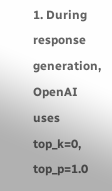1. During response generation, OpenAI uses top_k=0, top_p=1.0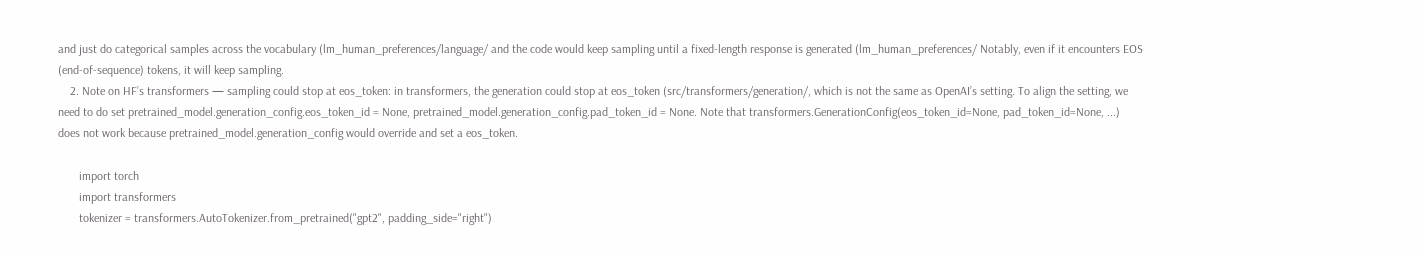and just do categorical samples across the vocabulary (lm_human_preferences/language/ and the code would keep sampling until a fixed-length response is generated (lm_human_preferences/ Notably, even if it encounters EOS (end-of-sequence) tokens, it will keep sampling.
    2. Note on HF’s transformers — sampling could stop at eos_token: in transformers, the generation could stop at eos_token (src/transformers/generation/, which is not the same as OpenAI’s setting. To align the setting, we need to do set pretrained_model.generation_config.eos_token_id = None, pretrained_model.generation_config.pad_token_id = None. Note that transformers.GenerationConfig(eos_token_id=None, pad_token_id=None, ...) does not work because pretrained_model.generation_config would override and set a eos_token.

       import torch
       import transformers
       tokenizer = transformers.AutoTokenizer.from_pretrained("gpt2", padding_side="right")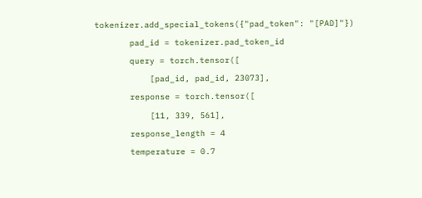tokenizer.add_special_tokens({"pad_token": "[PAD]"})
       pad_id = tokenizer.pad_token_id
       query = torch.tensor([
           [pad_id, pad_id, 23073],
       response = torch.tensor([
           [11, 339, 561],
       response_length = 4
       temperature = 0.7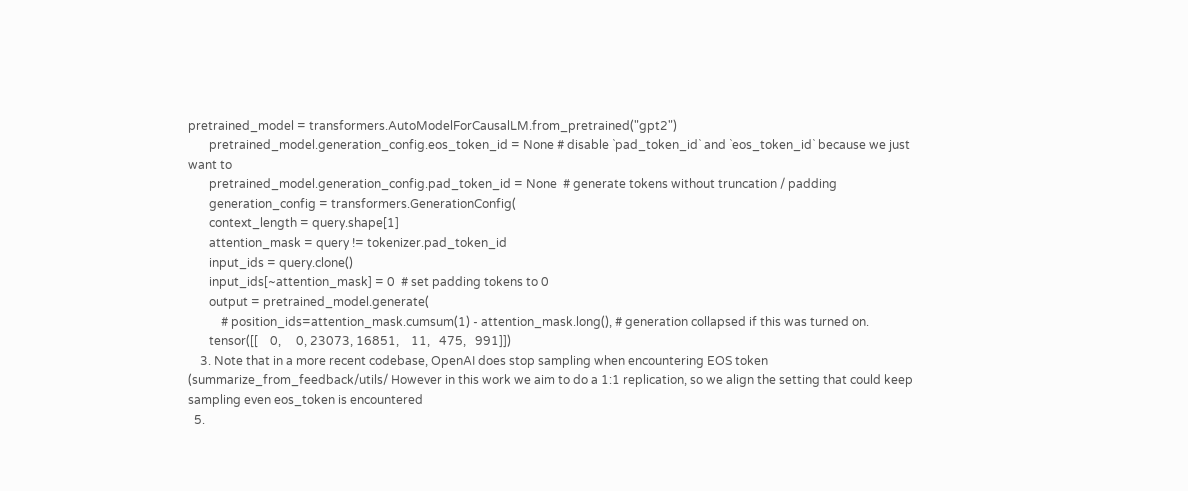pretrained_model = transformers.AutoModelForCausalLM.from_pretrained("gpt2")
       pretrained_model.generation_config.eos_token_id = None # disable `pad_token_id` and `eos_token_id` because we just want to
       pretrained_model.generation_config.pad_token_id = None  # generate tokens without truncation / padding
       generation_config = transformers.GenerationConfig(
       context_length = query.shape[1]
       attention_mask = query != tokenizer.pad_token_id
       input_ids = query.clone()
       input_ids[~attention_mask] = 0  # set padding tokens to 0
       output = pretrained_model.generate(
           # position_ids=attention_mask.cumsum(1) - attention_mask.long(), # generation collapsed if this was turned on.
       tensor([[    0,     0, 23073, 16851,    11,   475,   991]])
    3. Note that in a more recent codebase, OpenAI does stop sampling when encountering EOS token (summarize_from_feedback/utils/ However in this work we aim to do a 1:1 replication, so we align the setting that could keep sampling even eos_token is encountered
  5.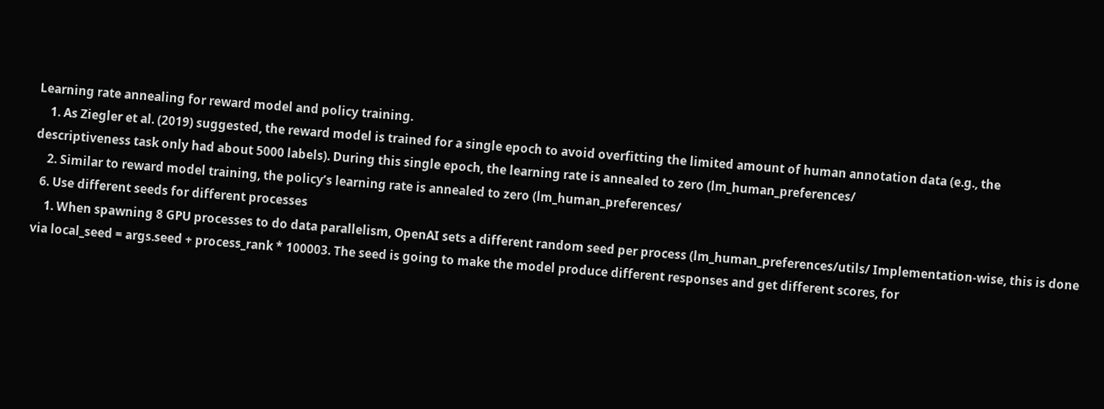Learning rate annealing for reward model and policy training.
    1. As Ziegler et al. (2019) suggested, the reward model is trained for a single epoch to avoid overfitting the limited amount of human annotation data (e.g., the descriptiveness task only had about 5000 labels). During this single epoch, the learning rate is annealed to zero (lm_human_preferences/
    2. Similar to reward model training, the policy’s learning rate is annealed to zero (lm_human_preferences/
  6. Use different seeds for different processes
    1. When spawning 8 GPU processes to do data parallelism, OpenAI sets a different random seed per process (lm_human_preferences/utils/ Implementation-wise, this is done via local_seed = args.seed + process_rank * 100003. The seed is going to make the model produce different responses and get different scores, for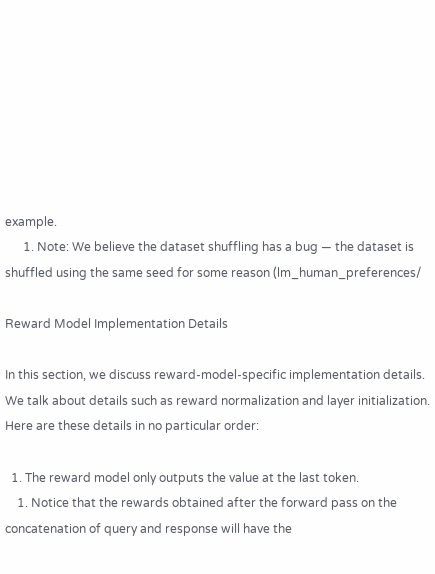example.
      1. Note: We believe the dataset shuffling has a bug — the dataset is shuffled using the same seed for some reason (lm_human_preferences/

Reward Model Implementation Details

In this section, we discuss reward-model-specific implementation details. We talk about details such as reward normalization and layer initialization. Here are these details in no particular order:

  1. The reward model only outputs the value at the last token.
    1. Notice that the rewards obtained after the forward pass on the concatenation of query and response will have the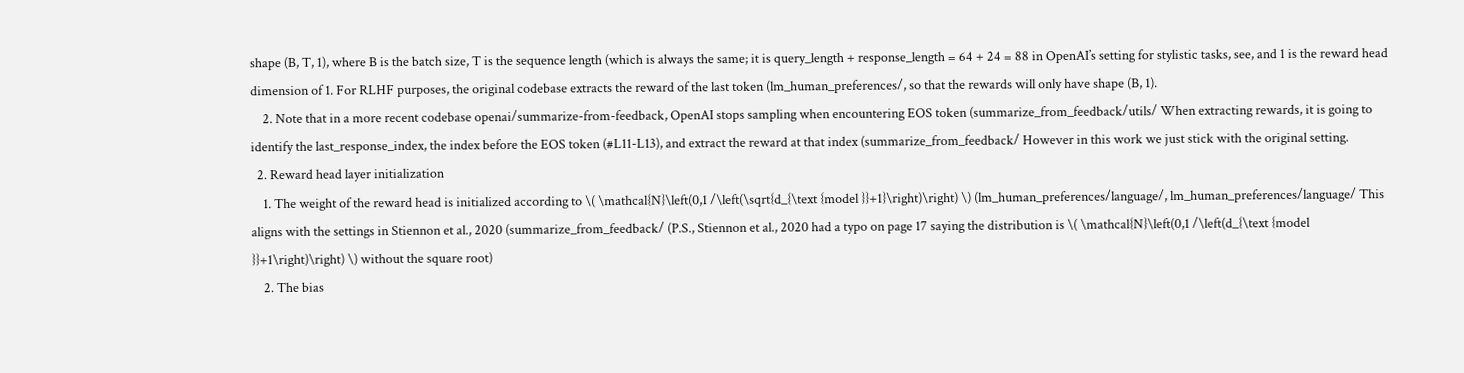shape (B, T, 1), where B is the batch size, T is the sequence length (which is always the same; it is query_length + response_length = 64 + 24 = 88 in OpenAI’s setting for stylistic tasks, see, and 1 is the reward head dimension of 1. For RLHF purposes, the original codebase extracts the reward of the last token (lm_human_preferences/, so that the rewards will only have shape (B, 1).
    2. Note that in a more recent codebase openai/summarize-from-feedback, OpenAI stops sampling when encountering EOS token (summarize_from_feedback/utils/ When extracting rewards, it is going to identify the last_response_index, the index before the EOS token (#L11-L13), and extract the reward at that index (summarize_from_feedback/ However in this work we just stick with the original setting.
  2. Reward head layer initialization
    1. The weight of the reward head is initialized according to \( \mathcal{N}\left(0,1 /\left(\sqrt{d_{\text {model }}+1}\right)\right) \) (lm_human_preferences/language/, lm_human_preferences/language/ This aligns with the settings in Stiennon et al., 2020 (summarize_from_feedback/ (P.S., Stiennon et al., 2020 had a typo on page 17 saying the distribution is \( \mathcal{N}\left(0,1 /\left(d_{\text {model }}+1\right)\right) \) without the square root)
    2. The bias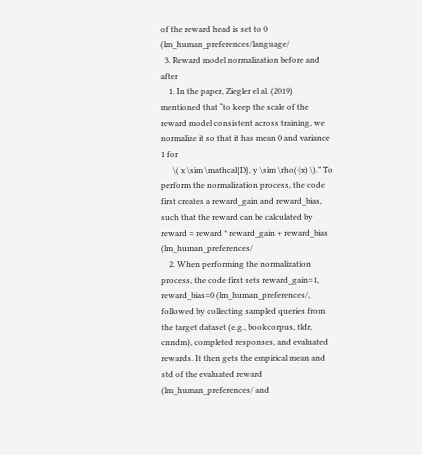of the reward head is set to 0 (lm_human_preferences/language/
  3. Reward model normalization before and after
    1. In the paper, Ziegler el al. (2019) mentioned that “to keep the scale of the reward model consistent across training, we normalize it so that it has mean 0 and variance 1 for
      \( x \sim \mathcal{D}, y \sim \rho(·|x) \).” To perform the normalization process, the code first creates a reward_gain and reward_bias, such that the reward can be calculated by reward = reward * reward_gain + reward_bias (lm_human_preferences/
    2. When performing the normalization process, the code first sets reward_gain=1, reward_bias=0 (lm_human_preferences/, followed by collecting sampled queries from the target dataset (e.g., bookcorpus, tldr, cnndm), completed responses, and evaluated rewards. It then gets the empirical mean and std of the evaluated reward (lm_human_preferences/ and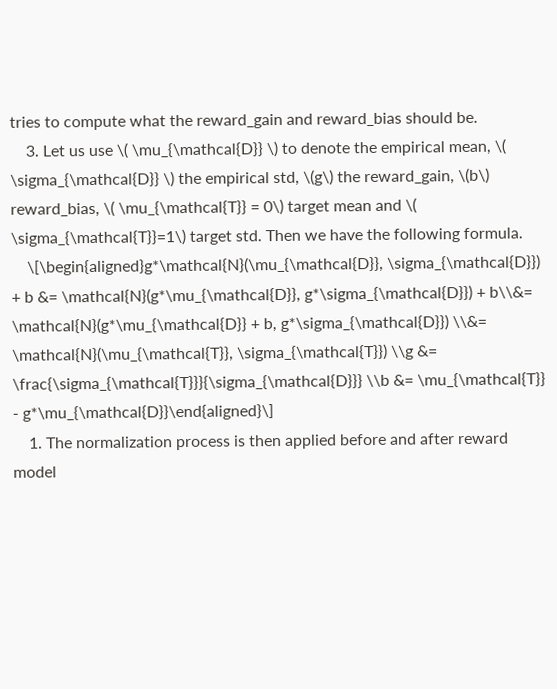tries to compute what the reward_gain and reward_bias should be.
    3. Let us use \( \mu_{\mathcal{D}} \) to denote the empirical mean, \( \sigma_{\mathcal{D}} \) the empirical std, \(g\) the reward_gain, \(b\) reward_bias, \( \mu_{\mathcal{T}} = 0\) target mean and \( \sigma_{\mathcal{T}}=1\) target std. Then we have the following formula.
    \[\begin{aligned}g*\mathcal{N}(\mu_{\mathcal{D}}, \sigma_{\mathcal{D}}) + b &= \mathcal{N}(g*\mu_{\mathcal{D}}, g*\sigma_{\mathcal{D}}) + b\\&= \mathcal{N}(g*\mu_{\mathcal{D}} + b, g*\sigma_{\mathcal{D}}) \\&= \mathcal{N}(\mu_{\mathcal{T}}, \sigma_{\mathcal{T}}) \\g &= \frac{\sigma_{\mathcal{T}}}{\sigma_{\mathcal{D}}} \\b &= \mu_{\mathcal{T}} - g*\mu_{\mathcal{D}}\end{aligned}\]
    1. The normalization process is then applied before and after reward model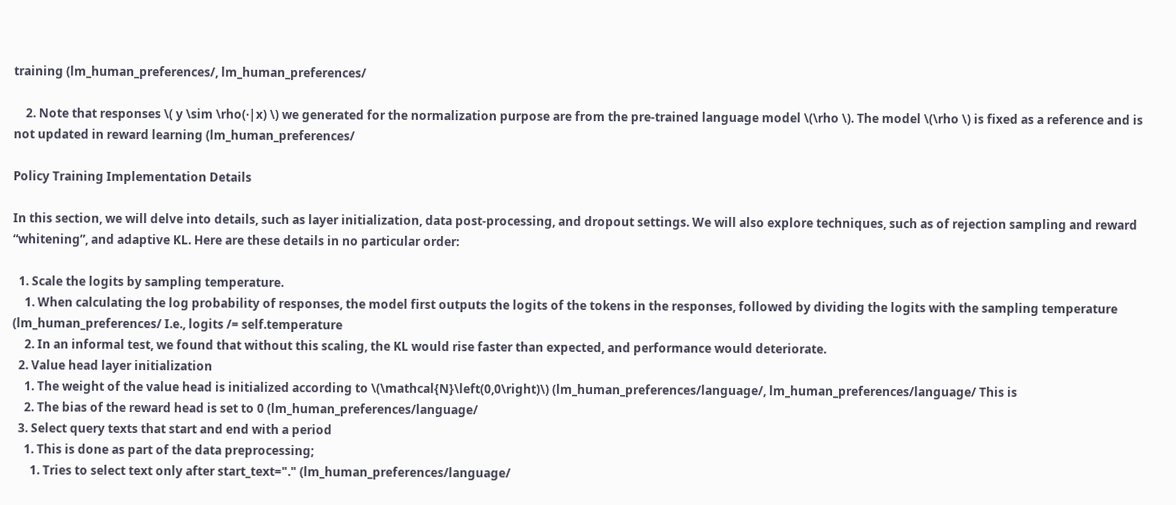training (lm_human_preferences/, lm_human_preferences/

    2. Note that responses \( y \sim \rho(·|x) \) we generated for the normalization purpose are from the pre-trained language model \(\rho \). The model \(\rho \) is fixed as a reference and is not updated in reward learning (lm_human_preferences/

Policy Training Implementation Details

In this section, we will delve into details, such as layer initialization, data post-processing, and dropout settings. We will also explore techniques, such as of rejection sampling and reward “whitening”, and adaptive KL. Here are these details in no particular order:

  1. Scale the logits by sampling temperature.
    1. When calculating the log probability of responses, the model first outputs the logits of the tokens in the responses, followed by dividing the logits with the sampling temperature (lm_human_preferences/ I.e., logits /= self.temperature
    2. In an informal test, we found that without this scaling, the KL would rise faster than expected, and performance would deteriorate.
  2. Value head layer initialization
    1. The weight of the value head is initialized according to \(\mathcal{N}\left(0,0\right)\) (lm_human_preferences/language/, lm_human_preferences/language/ This is
    2. The bias of the reward head is set to 0 (lm_human_preferences/language/
  3. Select query texts that start and end with a period
    1. This is done as part of the data preprocessing;
      1. Tries to select text only after start_text="." (lm_human_preferences/language/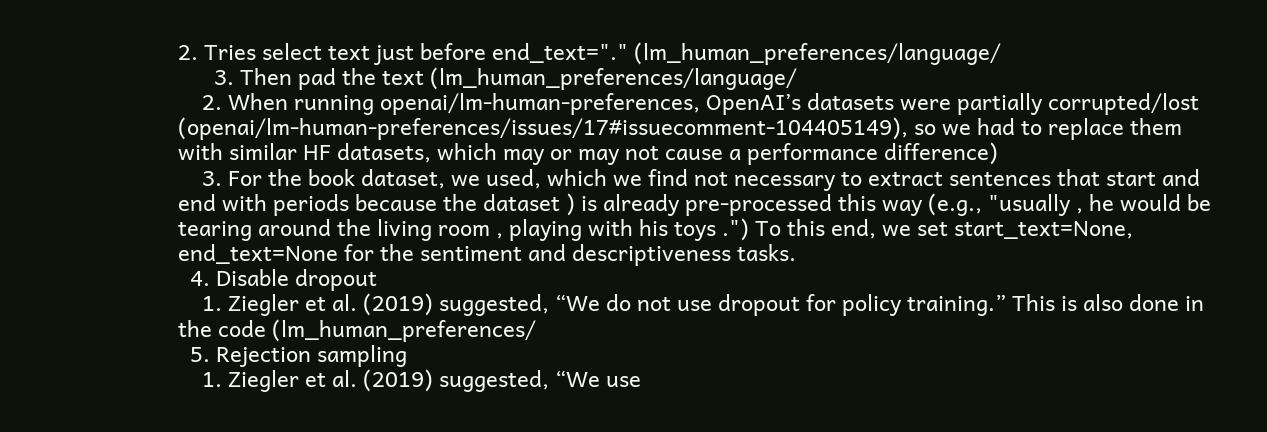2. Tries select text just before end_text="." (lm_human_preferences/language/
      3. Then pad the text (lm_human_preferences/language/
    2. When running openai/lm-human-preferences, OpenAI’s datasets were partially corrupted/lost (openai/lm-human-preferences/issues/17#issuecomment-104405149), so we had to replace them with similar HF datasets, which may or may not cause a performance difference)
    3. For the book dataset, we used, which we find not necessary to extract sentences that start and end with periods because the dataset ) is already pre-processed this way (e.g., "usually , he would be tearing around the living room , playing with his toys .") To this end, we set start_text=None, end_text=None for the sentiment and descriptiveness tasks.
  4. Disable dropout
    1. Ziegler et al. (2019) suggested, “We do not use dropout for policy training.” This is also done in the code (lm_human_preferences/
  5. Rejection sampling
    1. Ziegler et al. (2019) suggested, “We use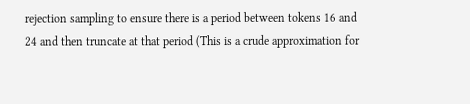rejection sampling to ensure there is a period between tokens 16 and 24 and then truncate at that period (This is a crude approximation for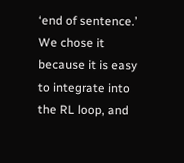‘end of sentence.’ We chose it because it is easy to integrate into the RL loop, and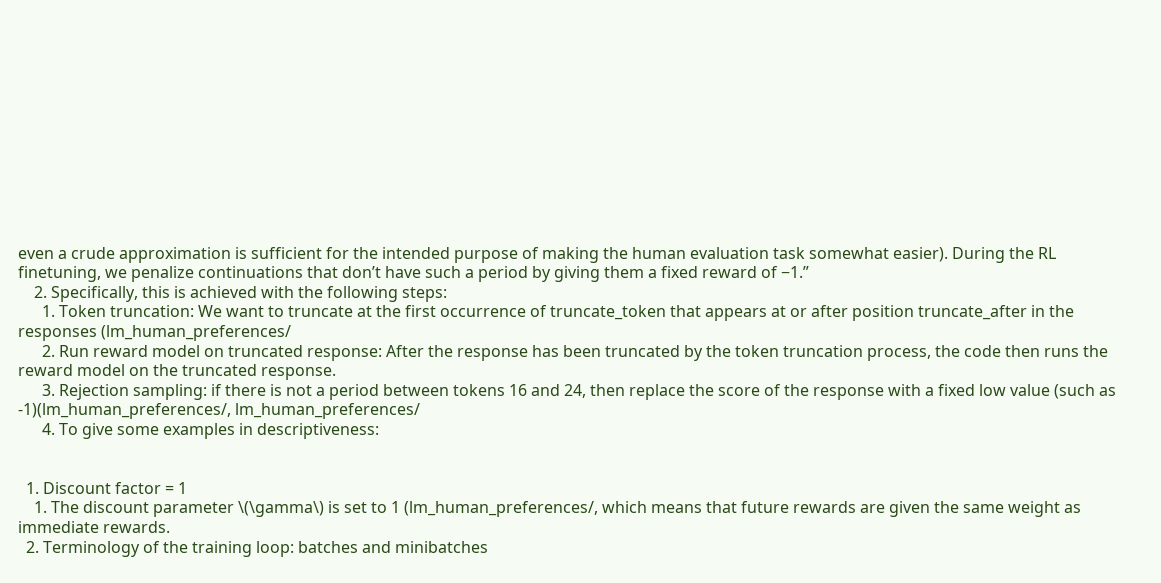even a crude approximation is sufficient for the intended purpose of making the human evaluation task somewhat easier). During the RL finetuning, we penalize continuations that don’t have such a period by giving them a fixed reward of −1.”
    2. Specifically, this is achieved with the following steps:
      1. Token truncation: We want to truncate at the first occurrence of truncate_token that appears at or after position truncate_after in the responses (lm_human_preferences/
      2. Run reward model on truncated response: After the response has been truncated by the token truncation process, the code then runs the reward model on the truncated response.
      3. Rejection sampling: if there is not a period between tokens 16 and 24, then replace the score of the response with a fixed low value (such as -1)(lm_human_preferences/, lm_human_preferences/
      4. To give some examples in descriptiveness:


  1. Discount factor = 1
    1. The discount parameter \(\gamma\) is set to 1 (lm_human_preferences/, which means that future rewards are given the same weight as immediate rewards.
  2. Terminology of the training loop: batches and minibatches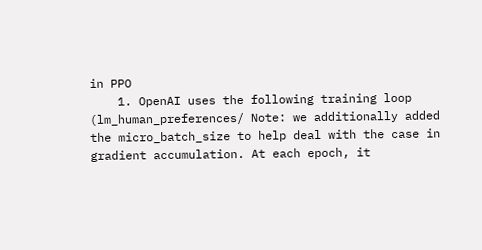in PPO
    1. OpenAI uses the following training loop (lm_human_preferences/ Note: we additionally added the micro_batch_size to help deal with the case in gradient accumulation. At each epoch, it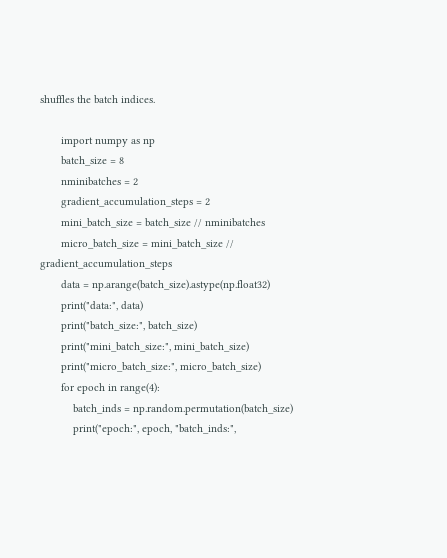shuffles the batch indices.

       import numpy as np
       batch_size = 8
       nminibatches = 2
       gradient_accumulation_steps = 2
       mini_batch_size = batch_size // nminibatches
       micro_batch_size = mini_batch_size // gradient_accumulation_steps
       data = np.arange(batch_size).astype(np.float32)
       print("data:", data)
       print("batch_size:", batch_size)
       print("mini_batch_size:", mini_batch_size)
       print("micro_batch_size:", micro_batch_size)
       for epoch in range(4):
           batch_inds = np.random.permutation(batch_size)
           print("epoch:", epoch, "batch_inds:",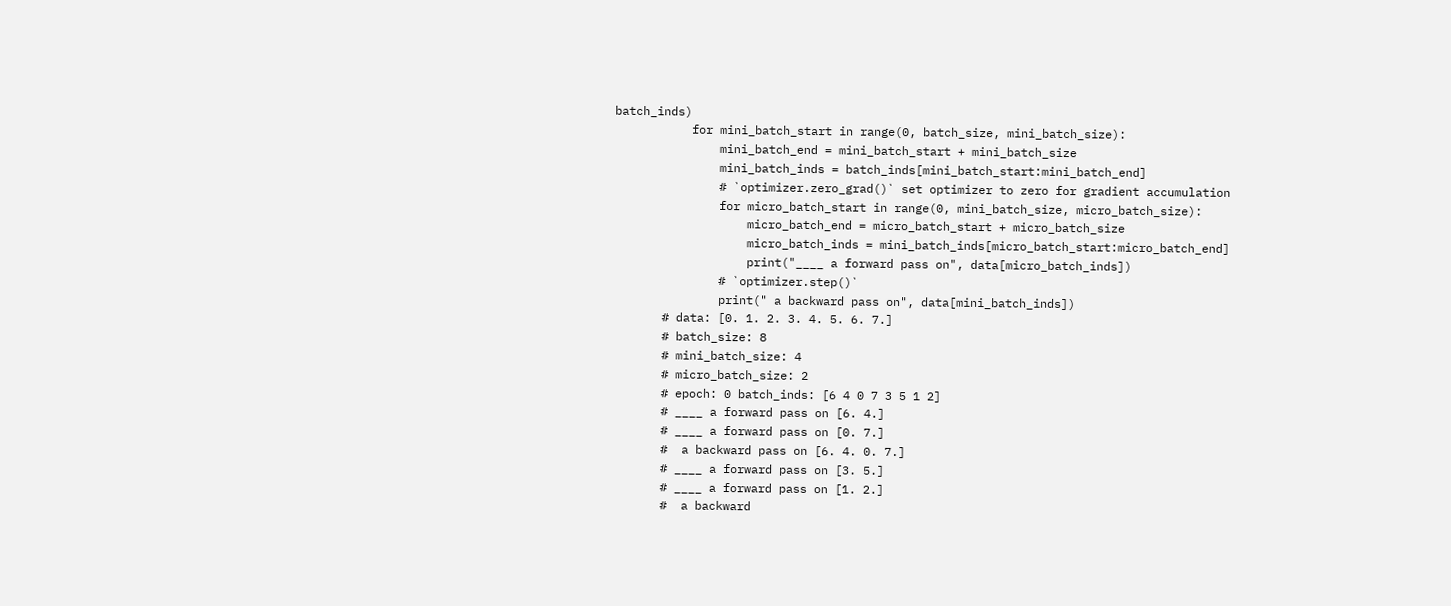batch_inds)
           for mini_batch_start in range(0, batch_size, mini_batch_size):
               mini_batch_end = mini_batch_start + mini_batch_size
               mini_batch_inds = batch_inds[mini_batch_start:mini_batch_end]
               # `optimizer.zero_grad()` set optimizer to zero for gradient accumulation
               for micro_batch_start in range(0, mini_batch_size, micro_batch_size):
                   micro_batch_end = micro_batch_start + micro_batch_size
                   micro_batch_inds = mini_batch_inds[micro_batch_start:micro_batch_end]
                   print("____ a forward pass on", data[micro_batch_inds])
               # `optimizer.step()`
               print(" a backward pass on", data[mini_batch_inds])
       # data: [0. 1. 2. 3. 4. 5. 6. 7.]
       # batch_size: 8
       # mini_batch_size: 4
       # micro_batch_size: 2
       # epoch: 0 batch_inds: [6 4 0 7 3 5 1 2]
       # ____ a forward pass on [6. 4.]
       # ____ a forward pass on [0. 7.]
       #  a backward pass on [6. 4. 0. 7.]
       # ____ a forward pass on [3. 5.]
       # ____ a forward pass on [1. 2.]
       #  a backward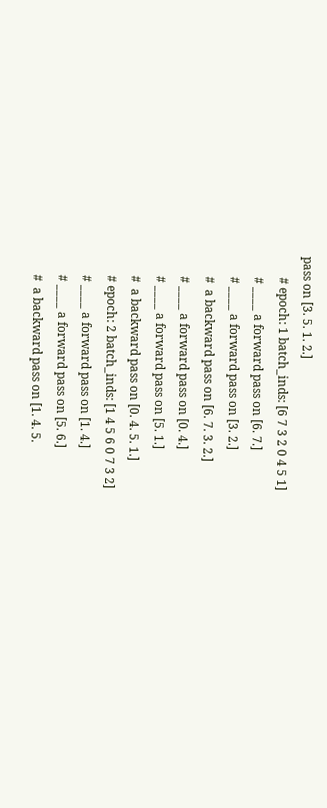pass on [3. 5. 1. 2.]
       # epoch: 1 batch_inds: [6 7 3 2 0 4 5 1]
       # ____ a forward pass on [6. 7.]
       # ____ a forward pass on [3. 2.]
       #  a backward pass on [6. 7. 3. 2.]
       # ____ a forward pass on [0. 4.]
       # ____ a forward pass on [5. 1.]
       #  a backward pass on [0. 4. 5. 1.]
       # epoch: 2 batch_inds: [1 4 5 6 0 7 3 2]
       # ____ a forward pass on [1. 4.]
       # ____ a forward pass on [5. 6.]
       #  a backward pass on [1. 4. 5.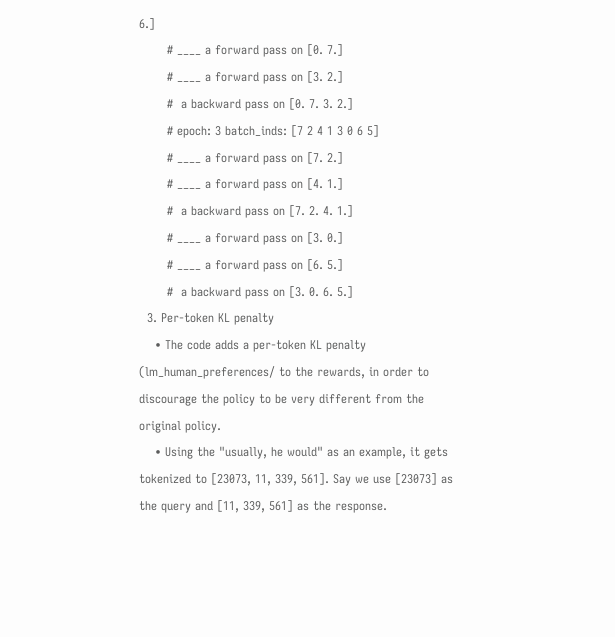6.]
       # ____ a forward pass on [0. 7.]
       # ____ a forward pass on [3. 2.]
       #  a backward pass on [0. 7. 3. 2.]
       # epoch: 3 batch_inds: [7 2 4 1 3 0 6 5]
       # ____ a forward pass on [7. 2.]
       # ____ a forward pass on [4. 1.]
       #  a backward pass on [7. 2. 4. 1.]
       # ____ a forward pass on [3. 0.]
       # ____ a forward pass on [6. 5.]
       #  a backward pass on [3. 0. 6. 5.]
  3. Per-token KL penalty
    • The code adds a per-token KL penalty (lm_human_preferences/ to the rewards, in order to discourage the policy to be very different from the original policy.
    • Using the "usually, he would" as an example, it gets tokenized to [23073, 11, 339, 561]. Say we use [23073] as the query and [11, 339, 561] as the response.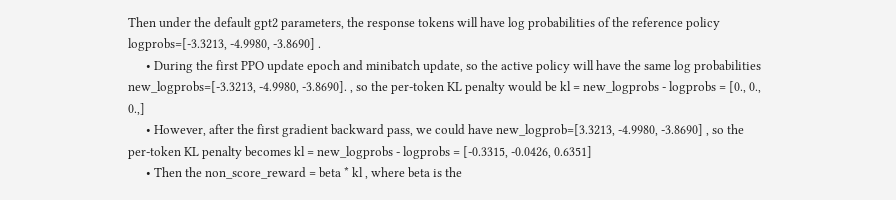Then under the default gpt2 parameters, the response tokens will have log probabilities of the reference policy logprobs=[-3.3213, -4.9980, -3.8690] .
      • During the first PPO update epoch and minibatch update, so the active policy will have the same log probabilities new_logprobs=[-3.3213, -4.9980, -3.8690]. , so the per-token KL penalty would be kl = new_logprobs - logprobs = [0., 0., 0.,]
      • However, after the first gradient backward pass, we could have new_logprob=[3.3213, -4.9980, -3.8690] , so the per-token KL penalty becomes kl = new_logprobs - logprobs = [-0.3315, -0.0426, 0.6351]
      • Then the non_score_reward = beta * kl , where beta is the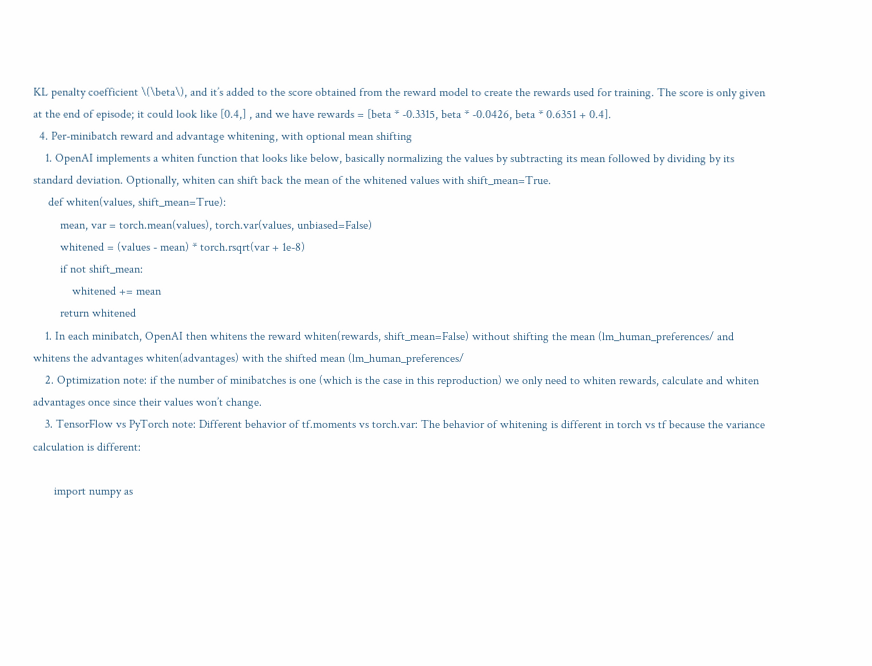KL penalty coefficient \(\beta\), and it’s added to the score obtained from the reward model to create the rewards used for training. The score is only given at the end of episode; it could look like [0.4,] , and we have rewards = [beta * -0.3315, beta * -0.0426, beta * 0.6351 + 0.4].
  4. Per-minibatch reward and advantage whitening, with optional mean shifting
    1. OpenAI implements a whiten function that looks like below, basically normalizing the values by subtracting its mean followed by dividing by its standard deviation. Optionally, whiten can shift back the mean of the whitened values with shift_mean=True.
     def whiten(values, shift_mean=True):
         mean, var = torch.mean(values), torch.var(values, unbiased=False)
         whitened = (values - mean) * torch.rsqrt(var + 1e-8)
         if not shift_mean:
             whitened += mean
         return whitened
    1. In each minibatch, OpenAI then whitens the reward whiten(rewards, shift_mean=False) without shifting the mean (lm_human_preferences/ and whitens the advantages whiten(advantages) with the shifted mean (lm_human_preferences/
    2. Optimization note: if the number of minibatches is one (which is the case in this reproduction) we only need to whiten rewards, calculate and whiten advantages once since their values won’t change.
    3. TensorFlow vs PyTorch note: Different behavior of tf.moments vs torch.var: The behavior of whitening is different in torch vs tf because the variance calculation is different:

       import numpy as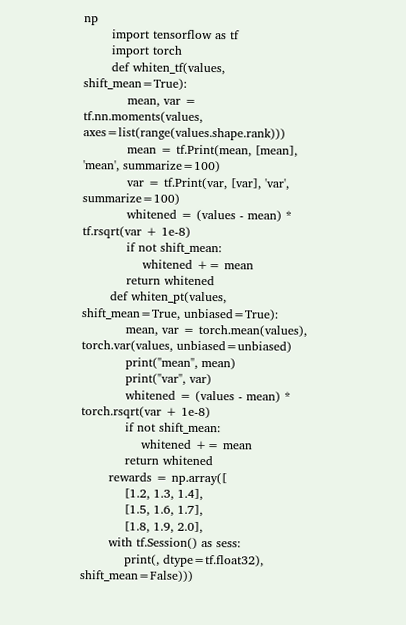np
       import tensorflow as tf
       import torch
       def whiten_tf(values, shift_mean=True):
           mean, var = tf.nn.moments(values, axes=list(range(values.shape.rank)))
           mean = tf.Print(mean, [mean], 'mean', summarize=100)
           var = tf.Print(var, [var], 'var', summarize=100)
           whitened = (values - mean) * tf.rsqrt(var + 1e-8)
           if not shift_mean:
               whitened += mean
           return whitened
       def whiten_pt(values, shift_mean=True, unbiased=True):
           mean, var = torch.mean(values), torch.var(values, unbiased=unbiased)
           print("mean", mean)
           print("var", var)
           whitened = (values - mean) * torch.rsqrt(var + 1e-8)
           if not shift_mean:
               whitened += mean
           return whitened
       rewards = np.array([
           [1.2, 1.3, 1.4],
           [1.5, 1.6, 1.7],
           [1.8, 1.9, 2.0],
       with tf.Session() as sess:
           print(, dtype=tf.float32), shift_mean=False)))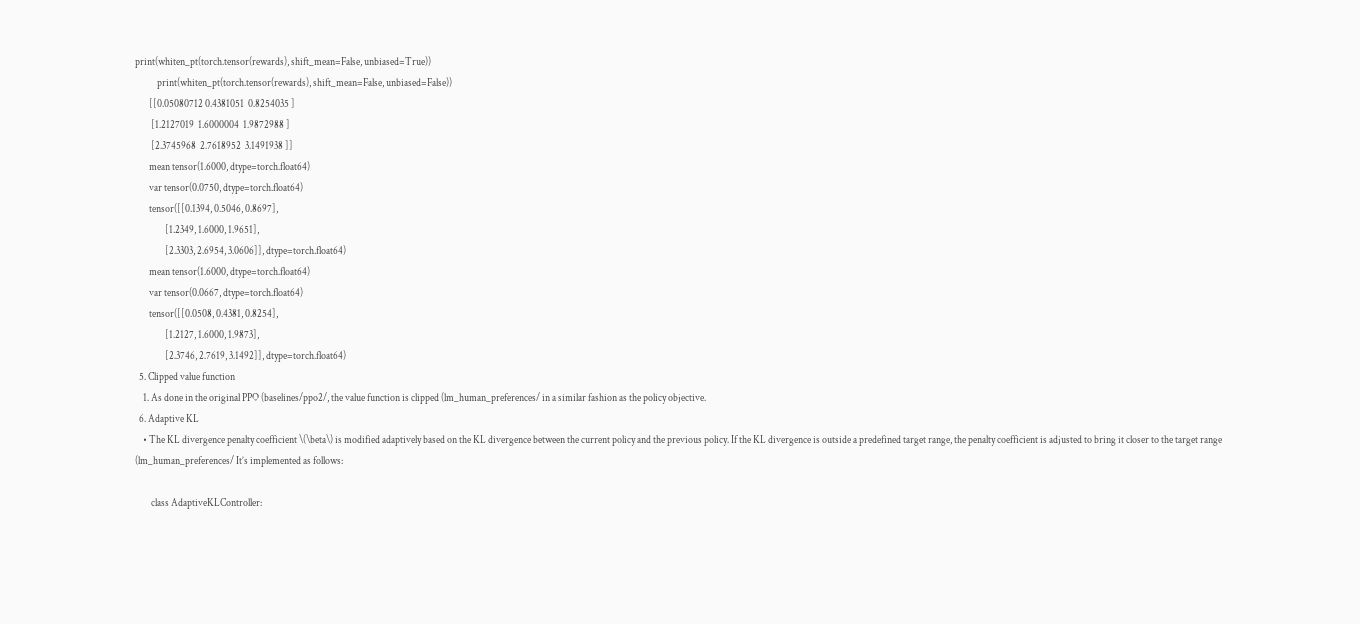print(whiten_pt(torch.tensor(rewards), shift_mean=False, unbiased=True))
           print(whiten_pt(torch.tensor(rewards), shift_mean=False, unbiased=False))
       [[0.05080712 0.4381051  0.8254035 ]
        [1.2127019  1.6000004  1.9872988 ]
        [2.3745968  2.7618952  3.1491938 ]]
       mean tensor(1.6000, dtype=torch.float64)
       var tensor(0.0750, dtype=torch.float64)
       tensor([[0.1394, 0.5046, 0.8697],
               [1.2349, 1.6000, 1.9651],
               [2.3303, 2.6954, 3.0606]], dtype=torch.float64)
       mean tensor(1.6000, dtype=torch.float64)
       var tensor(0.0667, dtype=torch.float64)
       tensor([[0.0508, 0.4381, 0.8254],
               [1.2127, 1.6000, 1.9873],
               [2.3746, 2.7619, 3.1492]], dtype=torch.float64)
  5. Clipped value function
    1. As done in the original PPO (baselines/ppo2/, the value function is clipped (lm_human_preferences/ in a similar fashion as the policy objective.
  6. Adaptive KL
    • The KL divergence penalty coefficient \(\beta\) is modified adaptively based on the KL divergence between the current policy and the previous policy. If the KL divergence is outside a predefined target range, the penalty coefficient is adjusted to bring it closer to the target range (lm_human_preferences/ It’s implemented as follows:

        class AdaptiveKLController: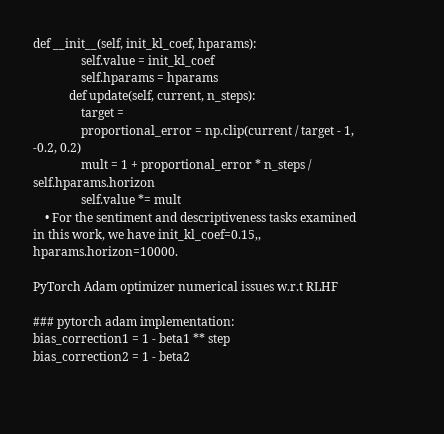def __init__(self, init_kl_coef, hparams):
                self.value = init_kl_coef
                self.hparams = hparams
            def update(self, current, n_steps):
                target =
                proportional_error = np.clip(current / target - 1, -0.2, 0.2)
                mult = 1 + proportional_error * n_steps / self.hparams.horizon
                self.value *= mult
    • For the sentiment and descriptiveness tasks examined in this work, we have init_kl_coef=0.15,, hparams.horizon=10000.

PyTorch Adam optimizer numerical issues w.r.t RLHF

### pytorch adam implementation:
bias_correction1 = 1 - beta1 ** step
bias_correction2 = 1 - beta2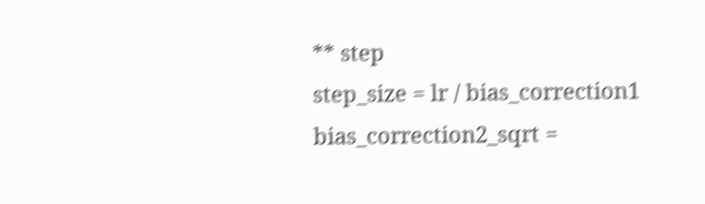** step
step_size = lr / bias_correction1
bias_correction2_sqrt =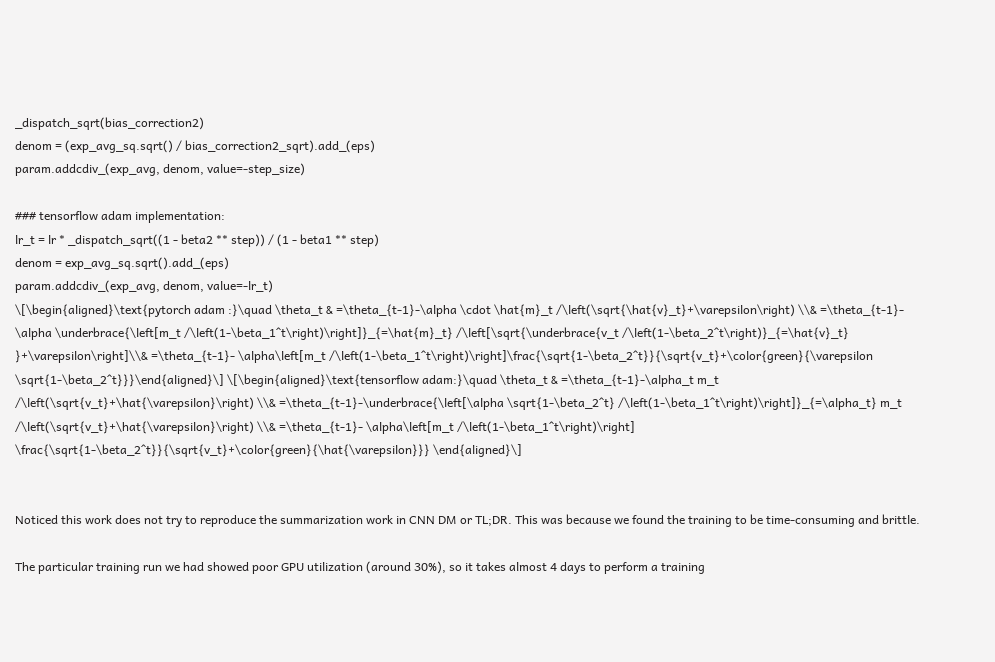_dispatch_sqrt(bias_correction2)
denom = (exp_avg_sq.sqrt() / bias_correction2_sqrt).add_(eps)
param.addcdiv_(exp_avg, denom, value=-step_size)

### tensorflow adam implementation:
lr_t = lr * _dispatch_sqrt((1 - beta2 ** step)) / (1 - beta1 ** step)
denom = exp_avg_sq.sqrt().add_(eps)
param.addcdiv_(exp_avg, denom, value=-lr_t)
\[\begin{aligned}\text{pytorch adam :}\quad \theta_t & =\theta_{t-1}-\alpha \cdot \hat{m}_t /\left(\sqrt{\hat{v}_t}+\varepsilon\right) \\& =\theta_{t-1}- \alpha \underbrace{\left[m_t /\left(1-\beta_1^t\right)\right]}_{=\hat{m}_t} /\left[\sqrt{\underbrace{v_t /\left(1-\beta_2^t\right)}_{=\hat{v}_t} }+\varepsilon\right]\\& =\theta_{t-1}- \alpha\left[m_t /\left(1-\beta_1^t\right)\right]\frac{\sqrt{1-\beta_2^t}}{\sqrt{v_t}+\color{green}{\varepsilon \sqrt{1-\beta_2^t}}}\end{aligned}\] \[\begin{aligned}\text{tensorflow adam:}\quad \theta_t & =\theta_{t-1}-\alpha_t m_t /\left(\sqrt{v_t}+\hat{\varepsilon}\right) \\& =\theta_{t-1}-\underbrace{\left[\alpha \sqrt{1-\beta_2^t} /\left(1-\beta_1^t\right)\right]}_{=\alpha_t} m_t /\left(\sqrt{v_t}+\hat{\varepsilon}\right) \\& =\theta_{t-1}- \alpha\left[m_t /\left(1-\beta_1^t\right)\right] \frac{\sqrt{1-\beta_2^t}}{\sqrt{v_t}+\color{green}{\hat{\varepsilon}}} \end{aligned}\]


Noticed this work does not try to reproduce the summarization work in CNN DM or TL;DR. This was because we found the training to be time-consuming and brittle.

The particular training run we had showed poor GPU utilization (around 30%), so it takes almost 4 days to perform a training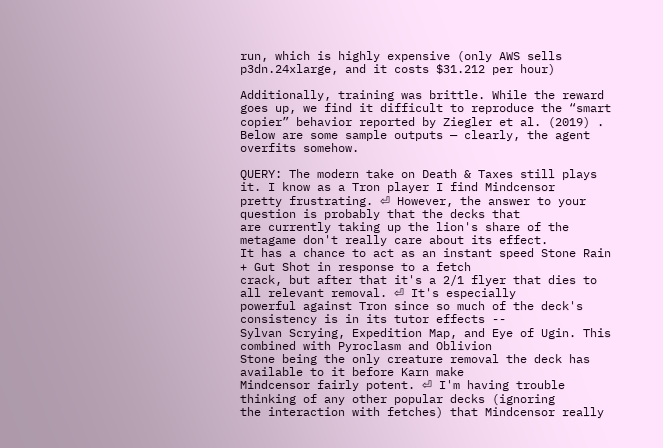run, which is highly expensive (only AWS sells p3dn.24xlarge, and it costs $31.212 per hour)

Additionally, training was brittle. While the reward goes up, we find it difficult to reproduce the “smart copier” behavior reported by Ziegler et al. (2019) . Below are some sample outputs — clearly, the agent overfits somehow.

QUERY: The modern take on Death & Taxes still plays it. I know as a Tron player I find Mindcensor
pretty frustrating. ⏎ However, the answer to your question is probably that the decks that
are currently taking up the lion's share of the metagame don't really care about its effect.
It has a chance to act as an instant speed Stone Rain + Gut Shot in response to a fetch
crack, but after that it's a 2/1 flyer that dies to all relevant removal. ⏎ It's especially
powerful against Tron since so much of the deck's consistency is in its tutor effects --
Sylvan Scrying, Expedition Map, and Eye of Ugin. This combined with Pyroclasm and Oblivion
Stone being the only creature removal the deck has available to it before Karn make
Mindcensor fairly potent. ⏎ I'm having trouble thinking of any other popular decks (ignoring
the interaction with fetches) that Mindcensor really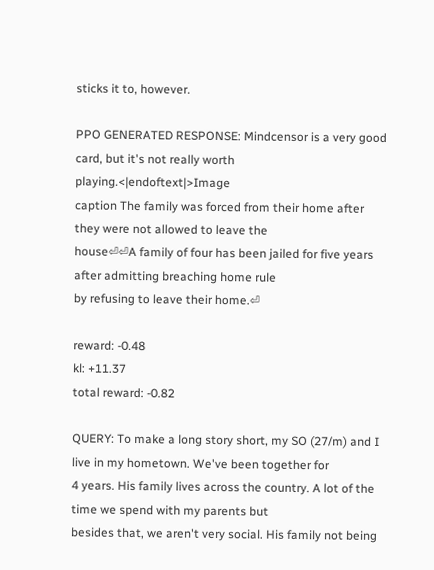sticks it to, however.

PPO GENERATED RESPONSE: Mindcensor is a very good card, but it's not really worth playing.<|endoftext|>Image
caption The family was forced from their home after they were not allowed to leave the
house⏎⏎A family of four has been jailed for five years after admitting breaching home rule
by refusing to leave their home.⏎

reward: -0.48
kl: +11.37
total reward: -0.82

QUERY: To make a long story short, my SO (27/m) and I live in my hometown. We've been together for
4 years. His family lives across the country. A lot of the time we spend with my parents but
besides that, we aren't very social. His family not being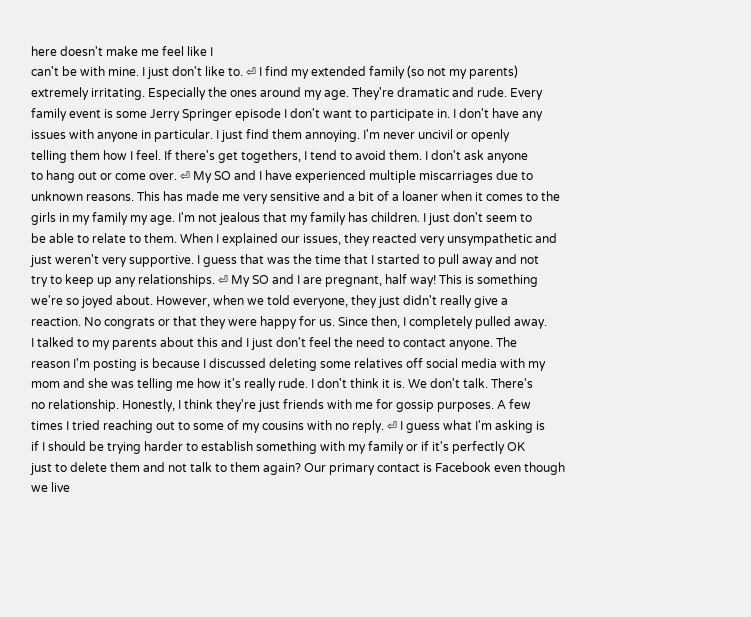here doesn't make me feel like I
can't be with mine. I just don't like to. ⏎ I find my extended family (so not my parents)
extremely irritating. Especially the ones around my age. They're dramatic and rude. Every
family event is some Jerry Springer episode I don't want to participate in. I don't have any
issues with anyone in particular. I just find them annoying. I'm never uncivil or openly
telling them how I feel. If there's get togethers, I tend to avoid them. I don't ask anyone
to hang out or come over. ⏎ My SO and I have experienced multiple miscarriages due to
unknown reasons. This has made me very sensitive and a bit of a loaner when it comes to the
girls in my family my age. I'm not jealous that my family has children. I just don't seem to
be able to relate to them. When I explained our issues, they reacted very unsympathetic and
just weren't very supportive. I guess that was the time that I started to pull away and not
try to keep up any relationships. ⏎ My SO and I are pregnant, half way! This is something
we're so joyed about. However, when we told everyone, they just didn't really give a
reaction. No congrats or that they were happy for us. Since then, I completely pulled away.
I talked to my parents about this and I just don't feel the need to contact anyone. The
reason I'm posting is because I discussed deleting some relatives off social media with my
mom and she was telling me how it's really rude. I don't think it is. We don't talk. There's
no relationship. Honestly, I think they're just friends with me for gossip purposes. A few
times I tried reaching out to some of my cousins with no reply. ⏎ I guess what I'm asking is
if I should be trying harder to establish something with my family or if it's perfectly OK
just to delete them and not talk to them again? Our primary contact is Facebook even though
we live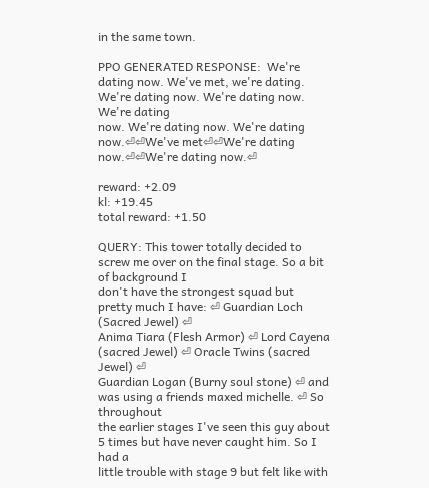in the same town.

PPO GENERATED RESPONSE:  We're dating now. We've met, we're dating. We're dating now. We're dating now. We're dating
now. We're dating now. We're dating now.⏎⏎We've met⏎⏎We're dating now.⏎⏎We're dating now.⏎

reward: +2.09
kl: +19.45
total reward: +1.50

QUERY: This tower totally decided to screw me over on the final stage. So a bit of background I
don't have the strongest squad but pretty much I have: ⏎ Guardian Loch (Sacred Jewel) ⏎
Anima Tiara (Flesh Armor) ⏎ Lord Cayena (sacred Jewel) ⏎ Oracle Twins (sacred Jewel) ⏎
Guardian Logan (Burny soul stone) ⏎ and was using a friends maxed michelle. ⏎ So throughout
the earlier stages I've seen this guy about 5 times but have never caught him. So I had a
little trouble with stage 9 but felt like with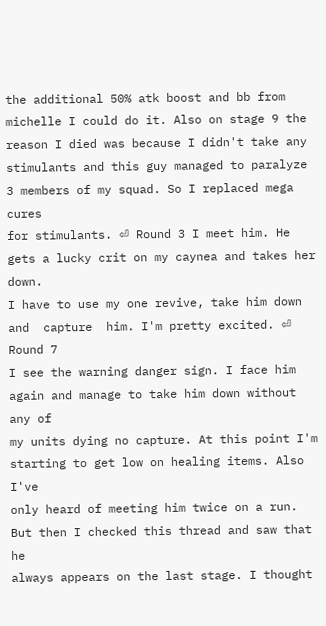the additional 50% atk boost and bb from
michelle I could do it. Also on stage 9 the reason I died was because I didn't take any
stimulants and this guy managed to paralyze 3 members of my squad. So I replaced mega cures
for stimulants. ⏎ Round 3 I meet him. He gets a lucky crit on my caynea and takes her down.
I have to use my one revive, take him down and  capture  him. I'm pretty excited. ⏎ Round 7
I see the warning danger sign. I face him again and manage to take him down without any of
my units dying no capture. At this point I'm starting to get low on healing items. Also I've
only heard of meeting him twice on a run. But then I checked this thread and saw that he
always appears on the last stage. I thought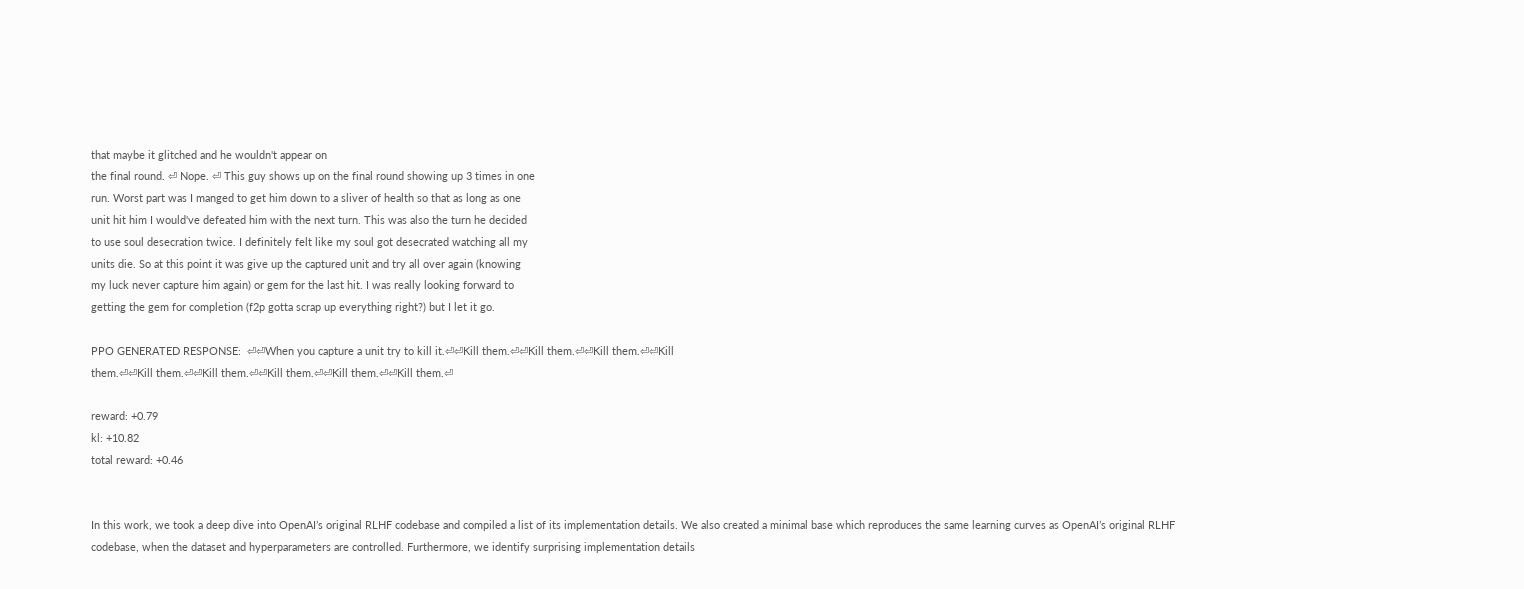that maybe it glitched and he wouldn't appear on
the final round. ⏎ Nope. ⏎ This guy shows up on the final round showing up 3 times in one
run. Worst part was I manged to get him down to a sliver of health so that as long as one
unit hit him I would've defeated him with the next turn. This was also the turn he decided
to use soul desecration twice. I definitely felt like my soul got desecrated watching all my
units die. So at this point it was give up the captured unit and try all over again (knowing
my luck never capture him again) or gem for the last hit. I was really looking forward to
getting the gem for completion (f2p gotta scrap up everything right?) but I let it go.

PPO GENERATED RESPONSE:  ⏎⏎When you capture a unit try to kill it.⏎⏎Kill them.⏎⏎Kill them.⏎⏎Kill them.⏎⏎Kill
them.⏎⏎Kill them.⏎⏎Kill them.⏎⏎Kill them.⏎⏎Kill them.⏎⏎Kill them.⏎

reward: +0.79
kl: +10.82
total reward: +0.46


In this work, we took a deep dive into OpenAI’s original RLHF codebase and compiled a list of its implementation details. We also created a minimal base which reproduces the same learning curves as OpenAI’s original RLHF codebase, when the dataset and hyperparameters are controlled. Furthermore, we identify surprising implementation details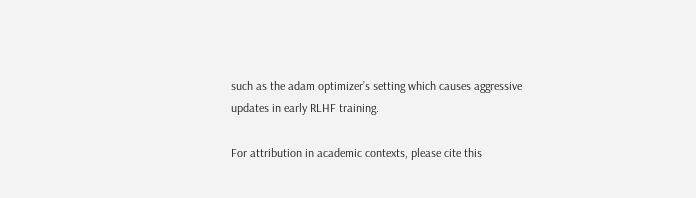such as the adam optimizer’s setting which causes aggressive updates in early RLHF training.

For attribution in academic contexts, please cite this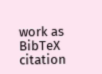work as
BibTeX citation